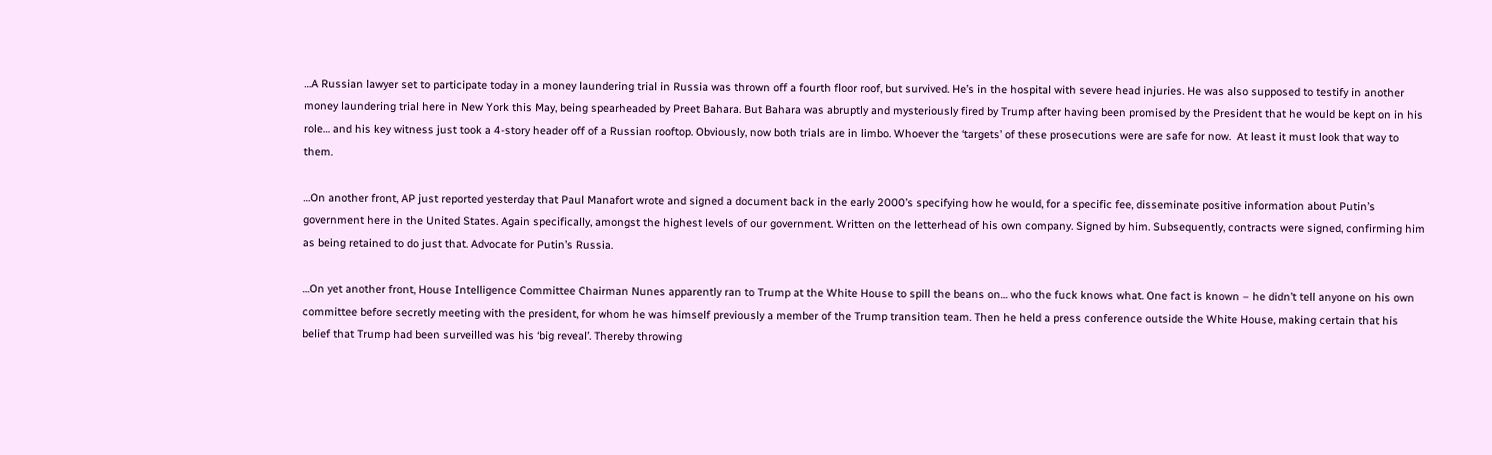…A Russian lawyer set to participate today in a money laundering trial in Russia was thrown off a fourth floor roof, but survived. He’s in the hospital with severe head injuries. He was also supposed to testify in another money laundering trial here in New York this May, being spearheaded by Preet Bahara. But Bahara was abruptly and mysteriously fired by Trump after having been promised by the President that he would be kept on in his role… and his key witness just took a 4-story header off of a Russian rooftop. Obviously, now both trials are in limbo. Whoever the ‘targets’ of these prosecutions were are safe for now.  At least it must look that way to them.

…On another front, AP just reported yesterday that Paul Manafort wrote and signed a document back in the early 2000’s specifying how he would, for a specific fee, disseminate positive information about Putin’s government here in the United States. Again specifically, amongst the highest levels of our government. Written on the letterhead of his own company. Signed by him. Subsequently, contracts were signed, confirming him as being retained to do just that. Advocate for Putin’s Russia.

…On yet another front, House Intelligence Committee Chairman Nunes apparently ran to Trump at the White House to spill the beans on… who the fuck knows what. One fact is known – he didn’t tell anyone on his own committee before secretly meeting with the president, for whom he was himself previously a member of the Trump transition team. Then he held a press conference outside the White House, making certain that his belief that Trump had been surveilled was his ‘big reveal’. Thereby throwing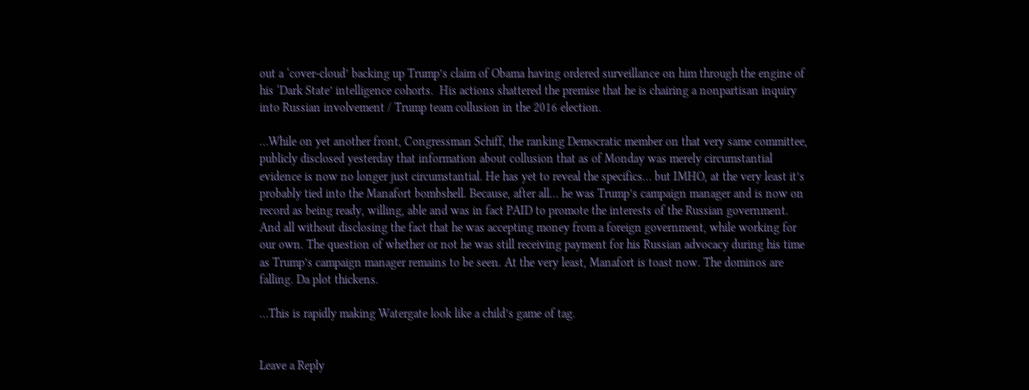out a ‘cover-cloud’ backing up Trump’s claim of Obama having ordered surveillance on him through the engine of his ‘Dark State’ intelligence cohorts.  His actions shattered the premise that he is chairing a nonpartisan inquiry into Russian involvement / Trump team collusion in the 2016 election.

…While on yet another front, Congressman Schiff, the ranking Democratic member on that very same committee, publicly disclosed yesterday that information about collusion that as of Monday was merely circumstantial evidence is now no longer just circumstantial. He has yet to reveal the specifics… but IMHO, at the very least it’s probably tied into the Manafort bombshell. Because, after all… he was Trump’s campaign manager and is now on record as being ready, willing, able and was in fact PAID to promote the interests of the Russian government. And all without disclosing the fact that he was accepting money from a foreign government, while working for our own. The question of whether or not he was still receiving payment for his Russian advocacy during his time as Trump’s campaign manager remains to be seen. At the very least, Manafort is toast now. The dominos are falling. Da plot thickens.

…This is rapidly making Watergate look like a child’s game of tag.


Leave a Reply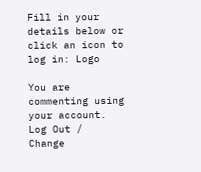Fill in your details below or click an icon to log in: Logo

You are commenting using your account. Log Out /  Change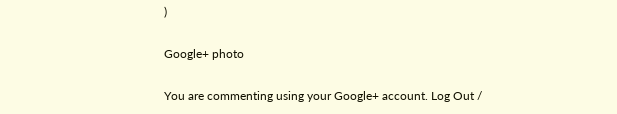)

Google+ photo

You are commenting using your Google+ account. Log Out /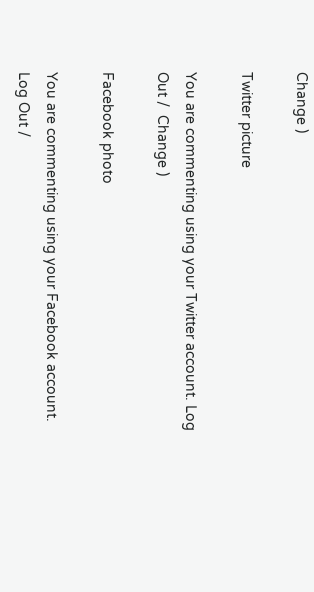Change )

Twitter picture

You are commenting using your Twitter account. Log Out /  Change )

Facebook photo

You are commenting using your Facebook account. Log Out /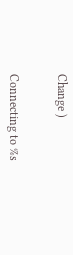Change )


Connecting to %s